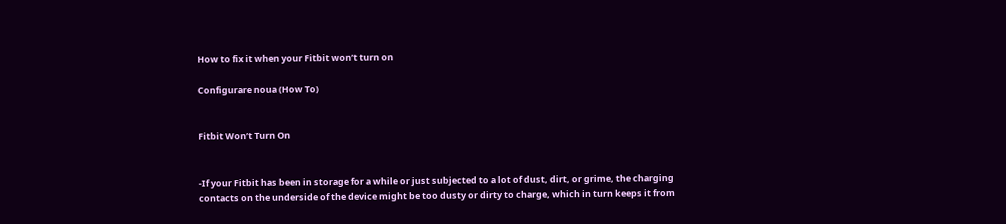How to fix it when your Fitbit won’t turn on

Configurare noua (How To)


Fitbit Won’t Turn On


-If your Fitbit has been in storage for a while or just subjected to a lot of dust, dirt, or grime, the charging contacts on the underside of the device might be too dusty or dirty to charge, which in turn keeps it from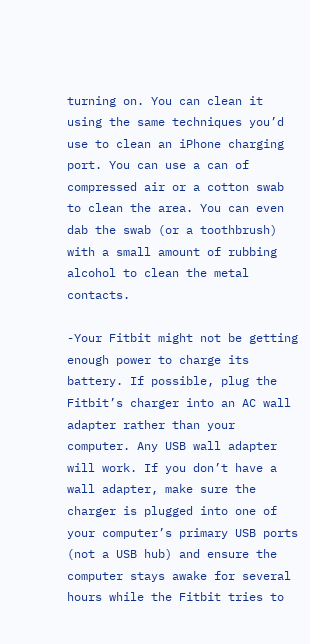turning on. You can clean it using the same techniques you’d use to clean an iPhone charging port. You can use a can of compressed air or a cotton swab to clean the area. You can even dab the swab (or a toothbrush) with a small amount of rubbing alcohol to clean the metal contacts.

-Your Fitbit might not be getting enough power to charge its battery. If possible, plug the Fitbit’s charger into an AC wall adapter rather than your computer. Any USB wall adapter will work. If you don’t have a wall adapter, make sure the charger is plugged into one of your computer’s primary USB ports (not a USB hub) and ensure the computer stays awake for several hours while the Fitbit tries to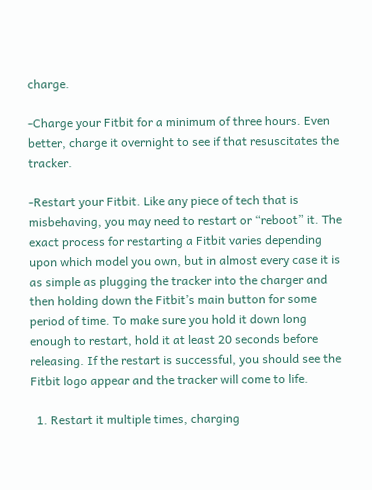charge.

-Charge your Fitbit for a minimum of three hours. Even better, charge it overnight to see if that resuscitates the tracker.

-Restart your Fitbit. Like any piece of tech that is misbehaving, you may need to restart or “reboot” it. The exact process for restarting a Fitbit varies depending upon which model you own, but in almost every case it is as simple as plugging the tracker into the charger and then holding down the Fitbit’s main button for some period of time. To make sure you hold it down long enough to restart, hold it at least 20 seconds before releasing. If the restart is successful, you should see the Fitbit logo appear and the tracker will come to life.

  1. Restart it multiple times, charging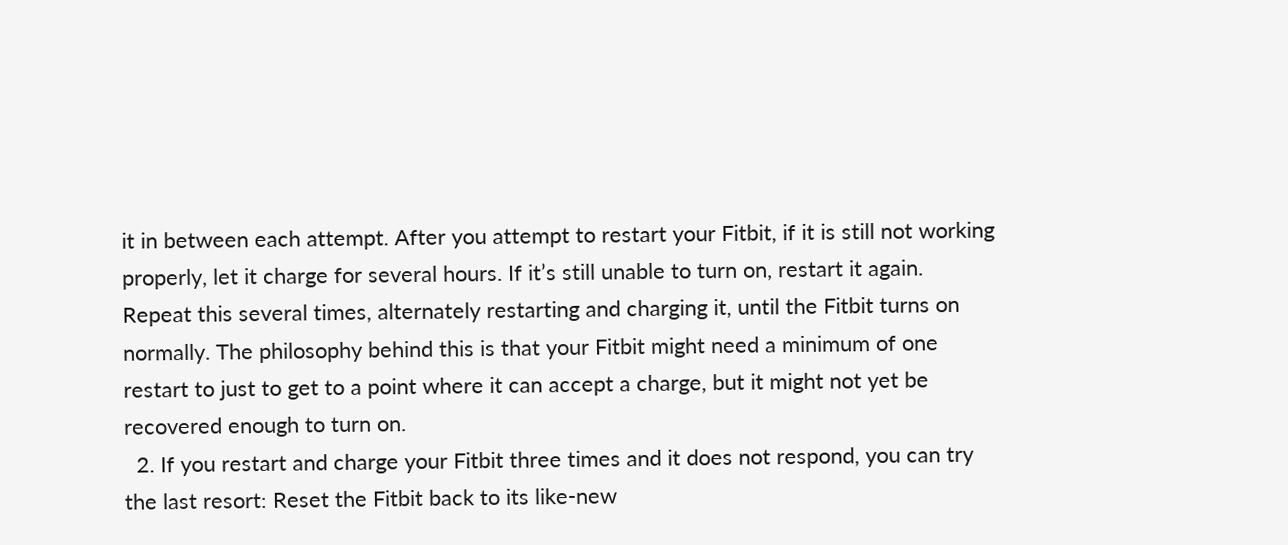it in between each attempt. After you attempt to restart your Fitbit, if it is still not working properly, let it charge for several hours. If it’s still unable to turn on, restart it again. Repeat this several times, alternately restarting and charging it, until the Fitbit turns on normally. The philosophy behind this is that your Fitbit might need a minimum of one restart to just to get to a point where it can accept a charge, but it might not yet be recovered enough to turn on.
  2. If you restart and charge your Fitbit three times and it does not respond, you can try the last resort: Reset the Fitbit back to its like-new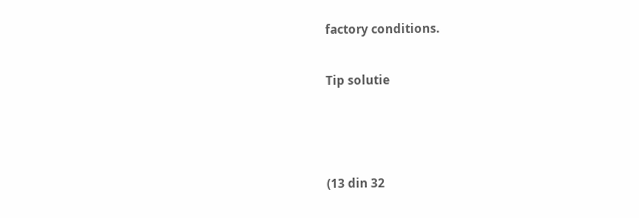factory conditions.

Tip solutie



(13 din 32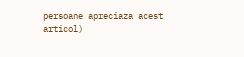persoane apreciaza acest articol)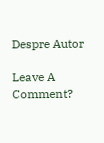Despre Autor

Leave A Comment?